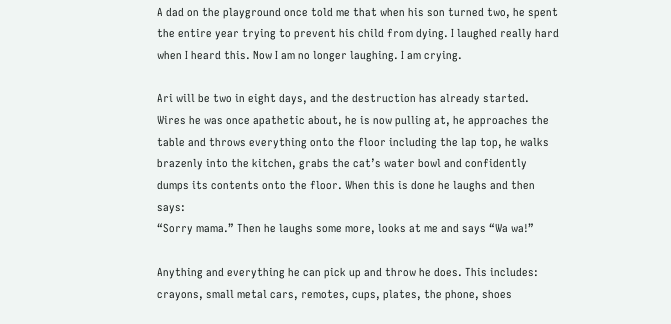A dad on the playground once told me that when his son turned two, he spent the entire year trying to prevent his child from dying. I laughed really hard when I heard this. Now I am no longer laughing. I am crying.

Ari will be two in eight days, and the destruction has already started. Wires he was once apathetic about, he is now pulling at, he approaches the table and throws everything onto the floor including the lap top, he walks brazenly into the kitchen, grabs the cat’s water bowl and confidently dumps its contents onto the floor. When this is done he laughs and then says:
“Sorry mama.” Then he laughs some more, looks at me and says “Wa wa!”

Anything and everything he can pick up and throw he does. This includes: crayons, small metal cars, remotes, cups, plates, the phone, shoes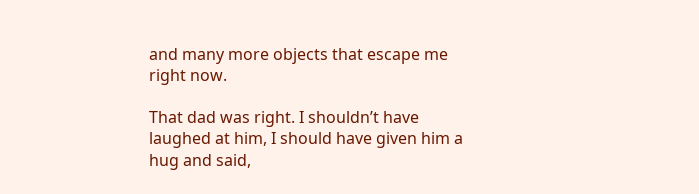and many more objects that escape me right now.

That dad was right. I shouldn’t have laughed at him, I should have given him a hug and said,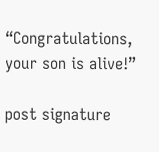“Congratulations, your son is alive!”

post signature